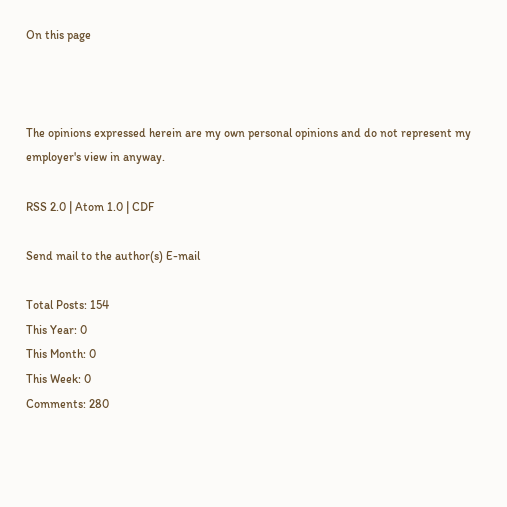On this page



The opinions expressed herein are my own personal opinions and do not represent my employer's view in anyway.

RSS 2.0 | Atom 1.0 | CDF

Send mail to the author(s) E-mail

Total Posts: 154
This Year: 0
This Month: 0
This Week: 0
Comments: 280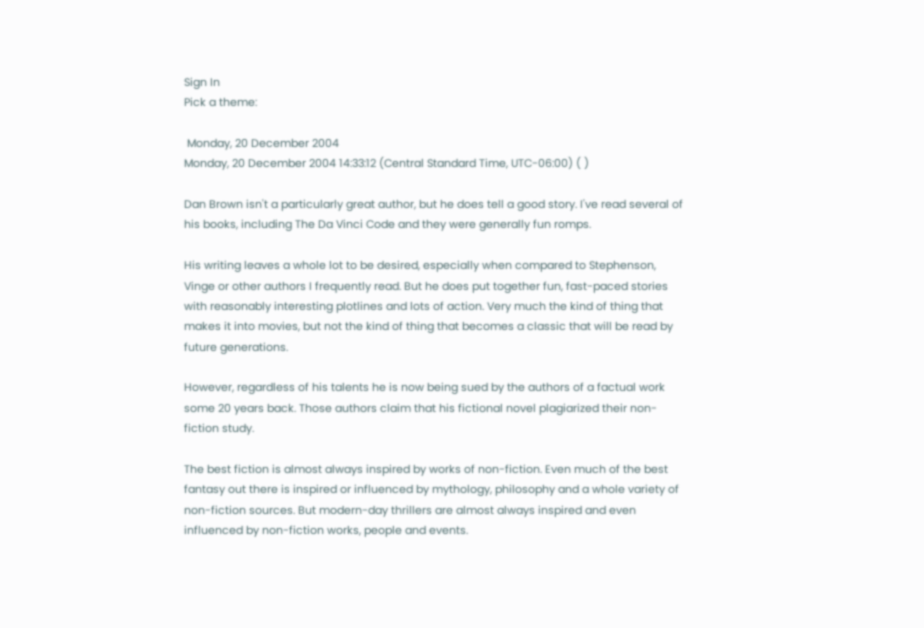Sign In
Pick a theme:

 Monday, 20 December 2004
Monday, 20 December 2004 14:33:12 (Central Standard Time, UTC-06:00) ( )

Dan Brown isn't a particularly great author, but he does tell a good story. I've read several of his books, including The Da Vinci Code and they were generally fun romps.

His writing leaves a whole lot to be desired, especially when compared to Stephenson, Vinge or other authors I frequently read. But he does put together fun, fast-paced stories with reasonably interesting plotlines and lots of action. Very much the kind of thing that makes it into movies, but not the kind of thing that becomes a classic that will be read by future generations.

However, regardless of his talents he is now being sued by the authors of a factual work some 20 years back. Those authors claim that his fictional novel plagiarized their non-fiction study.

The best fiction is almost always inspired by works of non-fiction. Even much of the best fantasy out there is inspired or influenced by mythology, philosophy and a whole variety of non-fiction sources. But modern-day thrillers are almost always inspired and even influenced by non-fiction works, people and events.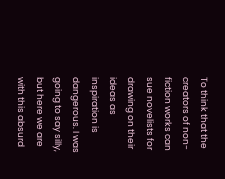To think that the creators of non-fiction works can sue novelists for drawing on their ideas as inspiration is dangerous. I was going to say silly, but here we are with this absurd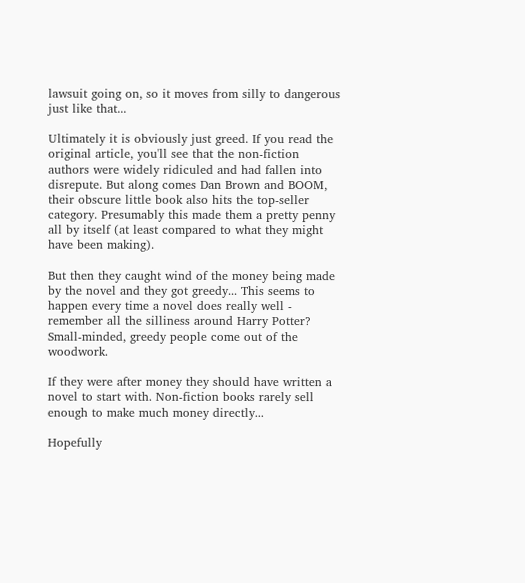lawsuit going on, so it moves from silly to dangerous just like that...

Ultimately it is obviously just greed. If you read the original article, you'll see that the non-fiction authors were widely ridiculed and had fallen into disrepute. But along comes Dan Brown and BOOM, their obscure little book also hits the top-seller category. Presumably this made them a pretty penny all by itself (at least compared to what they might have been making).

But then they caught wind of the money being made by the novel and they got greedy... This seems to happen every time a novel does really well - remember all the silliness around Harry Potter? Small-minded, greedy people come out of the woodwork.

If they were after money they should have written a novel to start with. Non-fiction books rarely sell enough to make much money directly...

Hopefully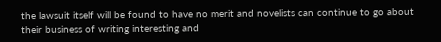the lawsuit itself will be found to have no merit and novelists can continue to go about their business of writing interesting and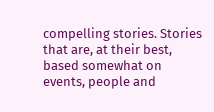compelling stories. Stories that are, at their best, based somewhat on events, people and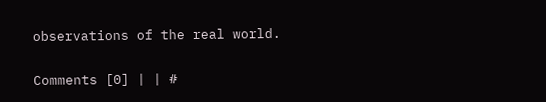observations of the real world.

Comments [0] | | #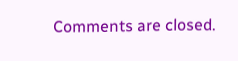Comments are closed.